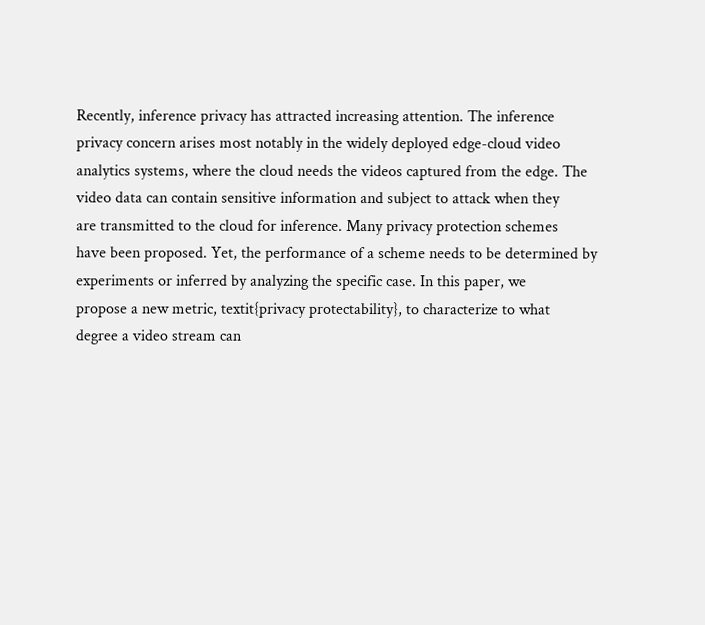Recently, inference privacy has attracted increasing attention. The inference
privacy concern arises most notably in the widely deployed edge-cloud video
analytics systems, where the cloud needs the videos captured from the edge. The
video data can contain sensitive information and subject to attack when they
are transmitted to the cloud for inference. Many privacy protection schemes
have been proposed. Yet, the performance of a scheme needs to be determined by
experiments or inferred by analyzing the specific case. In this paper, we
propose a new metric, textit{privacy protectability}, to characterize to what
degree a video stream can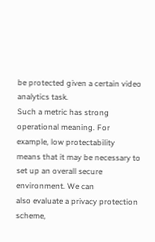be protected given a certain video analytics task.
Such a metric has strong operational meaning. For example, low protectability
means that it may be necessary to set up an overall secure environment. We can
also evaluate a privacy protection scheme,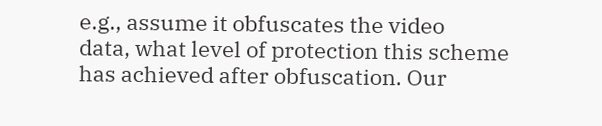e.g., assume it obfuscates the video
data, what level of protection this scheme has achieved after obfuscation. Our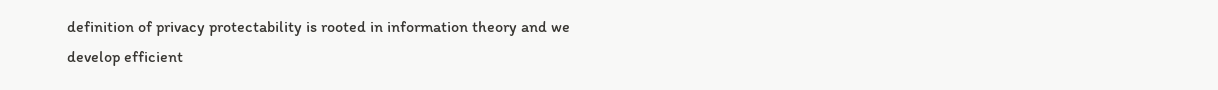definition of privacy protectability is rooted in information theory and we
develop efficient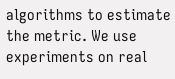algorithms to estimate the metric. We use experiments on real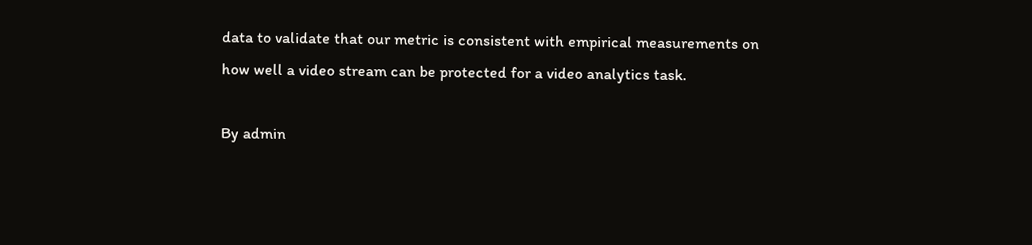data to validate that our metric is consistent with empirical measurements on
how well a video stream can be protected for a video analytics task.

By admin